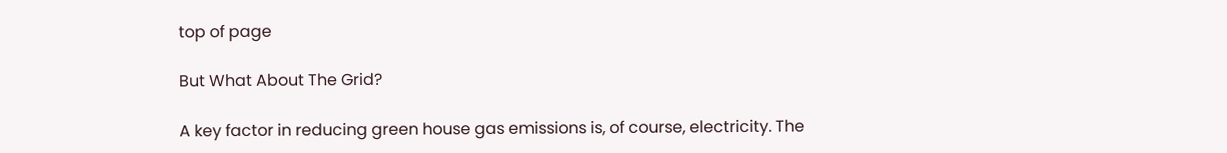top of page

But What About The Grid?

A key factor in reducing green house gas emissions is, of course, electricity. The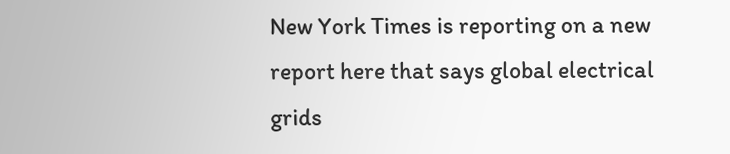New York Times is reporting on a new report here that says global electrical grids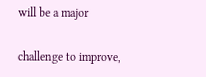will be a major

challenge to improve,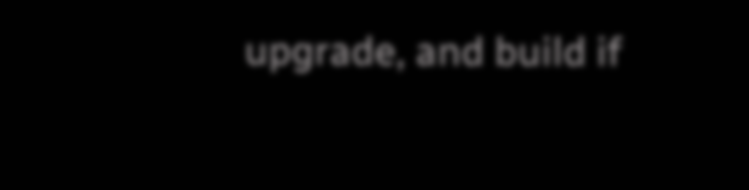upgrade, and build if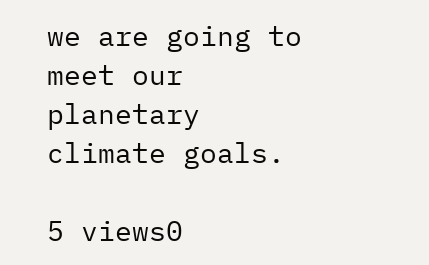we are going to meet our planetary climate goals.

5 views0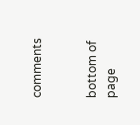comments


bottom of page